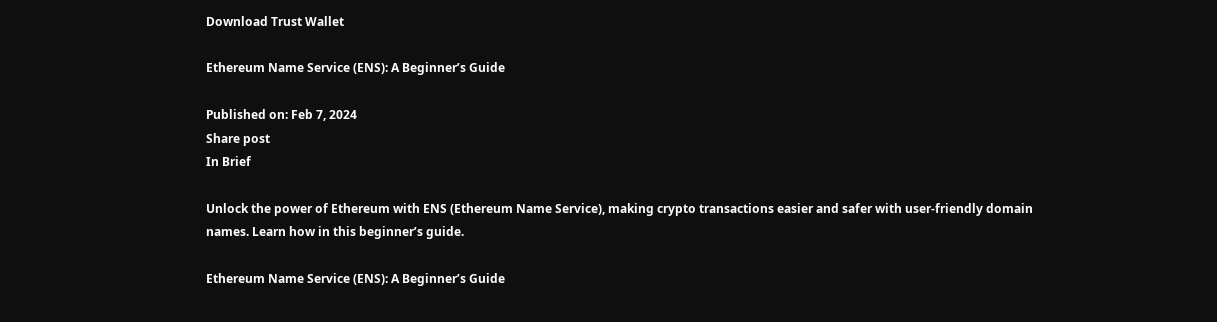Download Trust Wallet

Ethereum Name Service (ENS): A Beginner’s Guide

Published on: Feb 7, 2024
Share post
In Brief

Unlock the power of Ethereum with ENS (Ethereum Name Service), making crypto transactions easier and safer with user-friendly domain names. Learn how in this beginner’s guide.

Ethereum Name Service (ENS): A Beginner’s Guide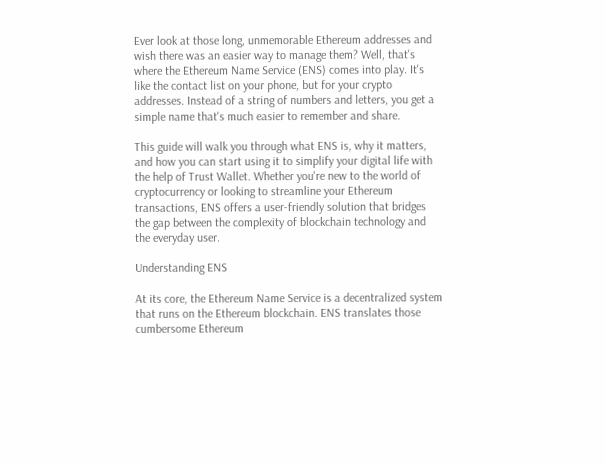Ever look at those long, unmemorable Ethereum addresses and wish there was an easier way to manage them? Well, that's where the Ethereum Name Service (ENS) comes into play. It's like the contact list on your phone, but for your crypto addresses. Instead of a string of numbers and letters, you get a simple name that's much easier to remember and share.

This guide will walk you through what ENS is, why it matters, and how you can start using it to simplify your digital life with the help of Trust Wallet. Whether you're new to the world of cryptocurrency or looking to streamline your Ethereum transactions, ENS offers a user-friendly solution that bridges the gap between the complexity of blockchain technology and the everyday user.

Understanding ENS

At its core, the Ethereum Name Service is a decentralized system that runs on the Ethereum blockchain. ENS translates those cumbersome Ethereum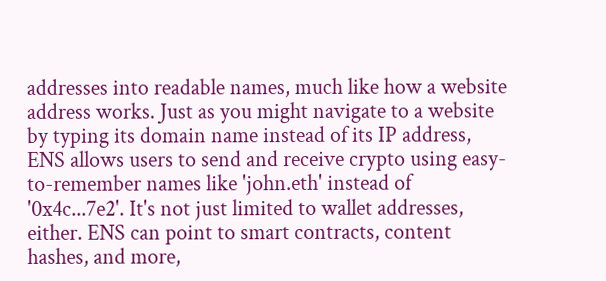addresses into readable names, much like how a website address works. Just as you might navigate to a website by typing its domain name instead of its IP address, ENS allows users to send and receive crypto using easy-to-remember names like 'john.eth' instead of '0x4c...7e2'. It's not just limited to wallet addresses, either. ENS can point to smart contracts, content hashes, and more,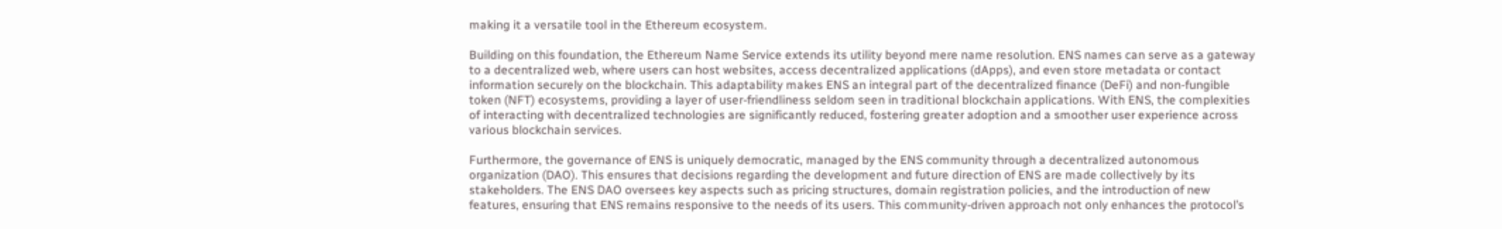making it a versatile tool in the Ethereum ecosystem.

Building on this foundation, the Ethereum Name Service extends its utility beyond mere name resolution. ENS names can serve as a gateway to a decentralized web, where users can host websites, access decentralized applications (dApps), and even store metadata or contact information securely on the blockchain. This adaptability makes ENS an integral part of the decentralized finance (DeFi) and non-fungible token (NFT) ecosystems, providing a layer of user-friendliness seldom seen in traditional blockchain applications. With ENS, the complexities of interacting with decentralized technologies are significantly reduced, fostering greater adoption and a smoother user experience across various blockchain services.

Furthermore, the governance of ENS is uniquely democratic, managed by the ENS community through a decentralized autonomous organization (DAO). This ensures that decisions regarding the development and future direction of ENS are made collectively by its stakeholders. The ENS DAO oversees key aspects such as pricing structures, domain registration policies, and the introduction of new features, ensuring that ENS remains responsive to the needs of its users. This community-driven approach not only enhances the protocol’s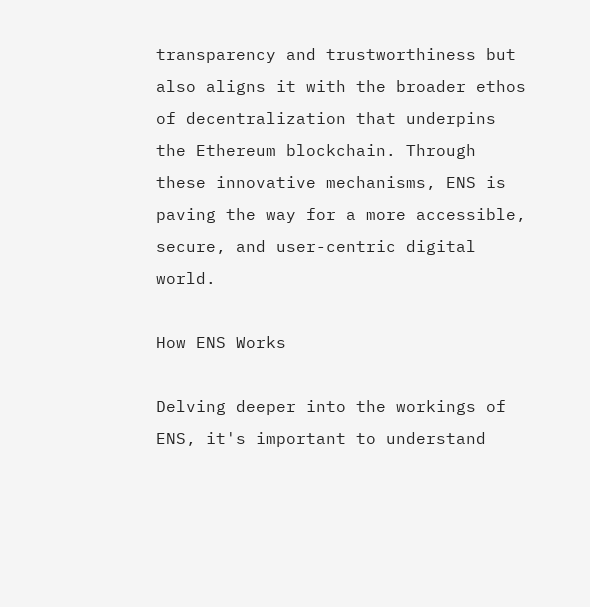transparency and trustworthiness but also aligns it with the broader ethos of decentralization that underpins the Ethereum blockchain. Through these innovative mechanisms, ENS is paving the way for a more accessible, secure, and user-centric digital world.

How ENS Works

Delving deeper into the workings of ENS, it's important to understand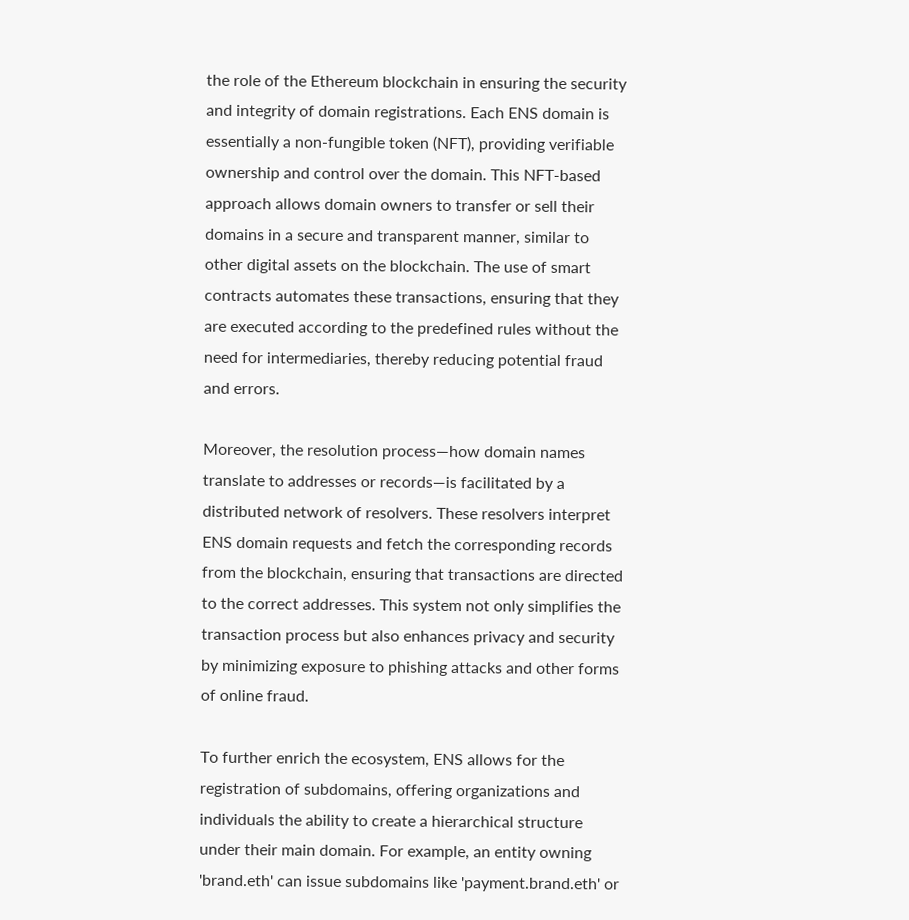the role of the Ethereum blockchain in ensuring the security and integrity of domain registrations. Each ENS domain is essentially a non-fungible token (NFT), providing verifiable ownership and control over the domain. This NFT-based approach allows domain owners to transfer or sell their domains in a secure and transparent manner, similar to other digital assets on the blockchain. The use of smart contracts automates these transactions, ensuring that they are executed according to the predefined rules without the need for intermediaries, thereby reducing potential fraud and errors.

Moreover, the resolution process—how domain names translate to addresses or records—is facilitated by a distributed network of resolvers. These resolvers interpret ENS domain requests and fetch the corresponding records from the blockchain, ensuring that transactions are directed to the correct addresses. This system not only simplifies the transaction process but also enhances privacy and security by minimizing exposure to phishing attacks and other forms of online fraud.

To further enrich the ecosystem, ENS allows for the registration of subdomains, offering organizations and individuals the ability to create a hierarchical structure under their main domain. For example, an entity owning 'brand.eth' can issue subdomains like 'payment.brand.eth' or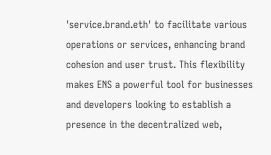'service.brand.eth' to facilitate various operations or services, enhancing brand cohesion and user trust. This flexibility makes ENS a powerful tool for businesses and developers looking to establish a presence in the decentralized web,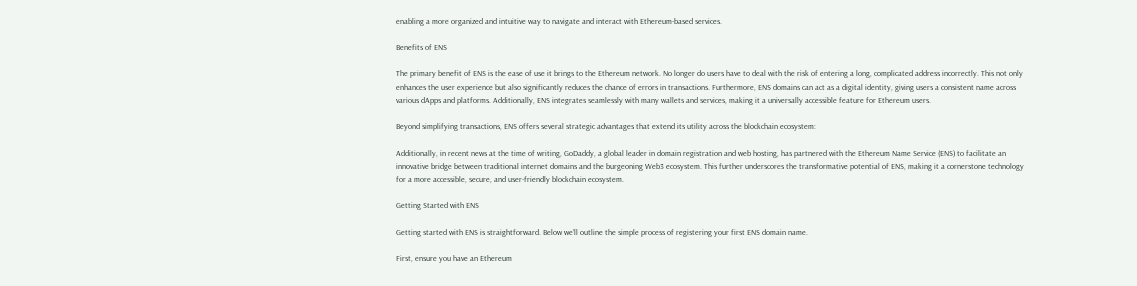enabling a more organized and intuitive way to navigate and interact with Ethereum-based services.

Benefits of ENS

The primary benefit of ENS is the ease of use it brings to the Ethereum network. No longer do users have to deal with the risk of entering a long, complicated address incorrectly. This not only enhances the user experience but also significantly reduces the chance of errors in transactions. Furthermore, ENS domains can act as a digital identity, giving users a consistent name across various dApps and platforms. Additionally, ENS integrates seamlessly with many wallets and services, making it a universally accessible feature for Ethereum users.

Beyond simplifying transactions, ENS offers several strategic advantages that extend its utility across the blockchain ecosystem:

Additionally, in recent news at the time of writing, GoDaddy, a global leader in domain registration and web hosting, has partnered with the Ethereum Name Service (ENS) to facilitate an innovative bridge between traditional internet domains and the burgeoning Web3 ecosystem. This further underscores the transformative potential of ENS, making it a cornerstone technology for a more accessible, secure, and user-friendly blockchain ecosystem.

Getting Started with ENS

Getting started with ENS is straightforward. Below we’ll outline the simple process of registering your first ENS domain name.

First, ensure you have an Ethereum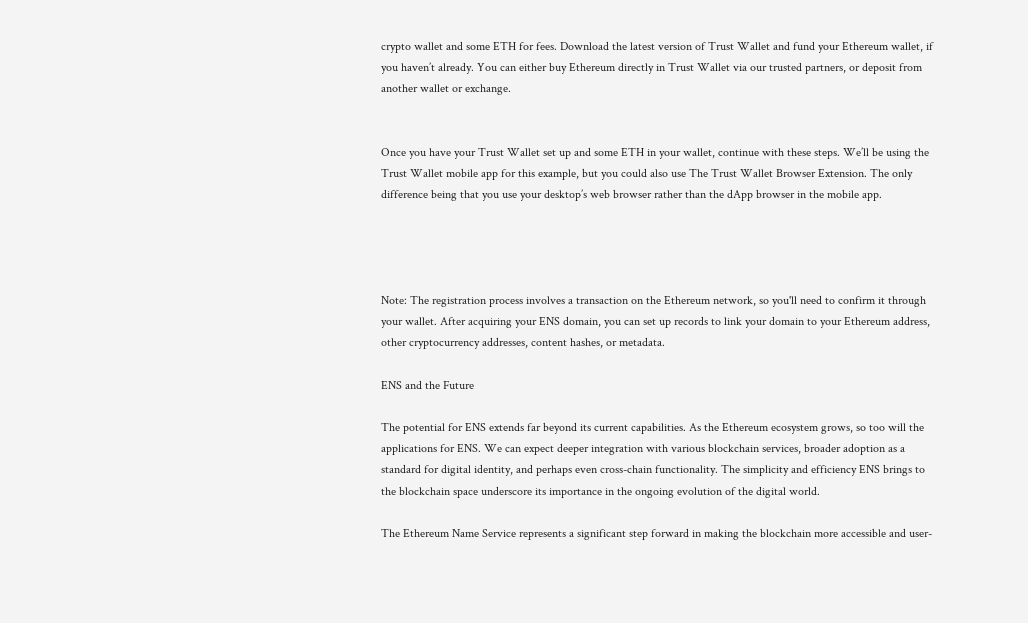crypto wallet and some ETH for fees. Download the latest version of Trust Wallet and fund your Ethereum wallet, if you haven’t already. You can either buy Ethereum directly in Trust Wallet via our trusted partners, or deposit from another wallet or exchange.


Once you have your Trust Wallet set up and some ETH in your wallet, continue with these steps. We’ll be using the Trust Wallet mobile app for this example, but you could also use The Trust Wallet Browser Extension. The only difference being that you use your desktop’s web browser rather than the dApp browser in the mobile app.




Note: The registration process involves a transaction on the Ethereum network, so you'll need to confirm it through your wallet. After acquiring your ENS domain, you can set up records to link your domain to your Ethereum address, other cryptocurrency addresses, content hashes, or metadata.

ENS and the Future

The potential for ENS extends far beyond its current capabilities. As the Ethereum ecosystem grows, so too will the applications for ENS. We can expect deeper integration with various blockchain services, broader adoption as a standard for digital identity, and perhaps even cross-chain functionality. The simplicity and efficiency ENS brings to the blockchain space underscore its importance in the ongoing evolution of the digital world.

The Ethereum Name Service represents a significant step forward in making the blockchain more accessible and user-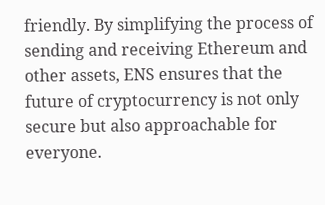friendly. By simplifying the process of sending and receiving Ethereum and other assets, ENS ensures that the future of cryptocurrency is not only secure but also approachable for everyone.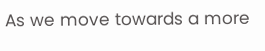As we move towards a more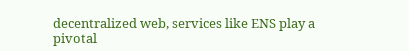decentralized web, services like ENS play a pivotal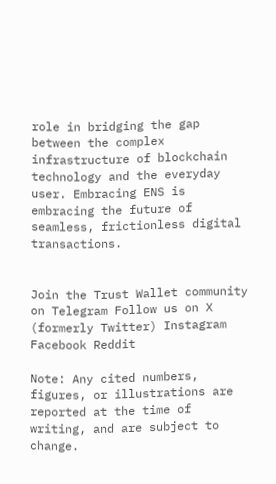role in bridging the gap between the complex infrastructure of blockchain technology and the everyday user. Embracing ENS is embracing the future of seamless, frictionless digital transactions.


Join the Trust Wallet community on Telegram Follow us on X (formerly Twitter) Instagram Facebook Reddit

Note: Any cited numbers, figures, or illustrations are reported at the time of writing, and are subject to change.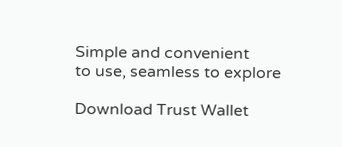Simple and convenient
to use, seamless to explore

Download Trust Wallet